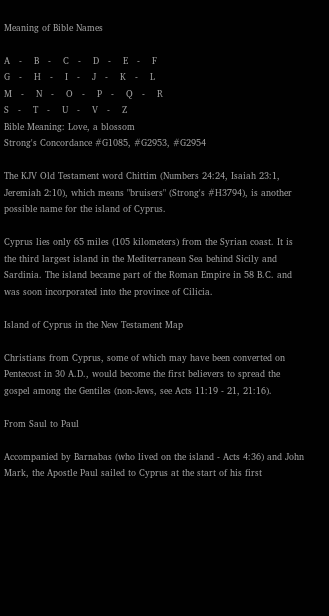Meaning of Bible Names

A   -    B   -    C   -    D   -    E   -    F
G   -    H   -    I   -    J   -    K   -    L
M   -    N   -    O   -    P   -    Q   -    R
S   -    T   -    U   -    V   -    Z
Bible Meaning: Love, a blossom
Strong's Concordance #G1085, #G2953, #G2954

The KJV Old Testament word Chittim (Numbers 24:24, Isaiah 23:1, Jeremiah 2:10), which means "bruisers" (Strong's #H3794), is another possible name for the island of Cyprus.

Cyprus lies only 65 miles (105 kilometers) from the Syrian coast. It is the third largest island in the Mediterranean Sea behind Sicily and Sardinia. The island became part of the Roman Empire in 58 B.C. and was soon incorporated into the province of Cilicia.

Island of Cyprus in the New Testament Map

Christians from Cyprus, some of which may have been converted on Pentecost in 30 A.D., would become the first believers to spread the gospel among the Gentiles (non-Jews, see Acts 11:19 - 21, 21:16).

From Saul to Paul

Accompanied by Barnabas (who lived on the island - Acts 4:36) and John Mark, the Apostle Paul sailed to Cyprus at the start of his first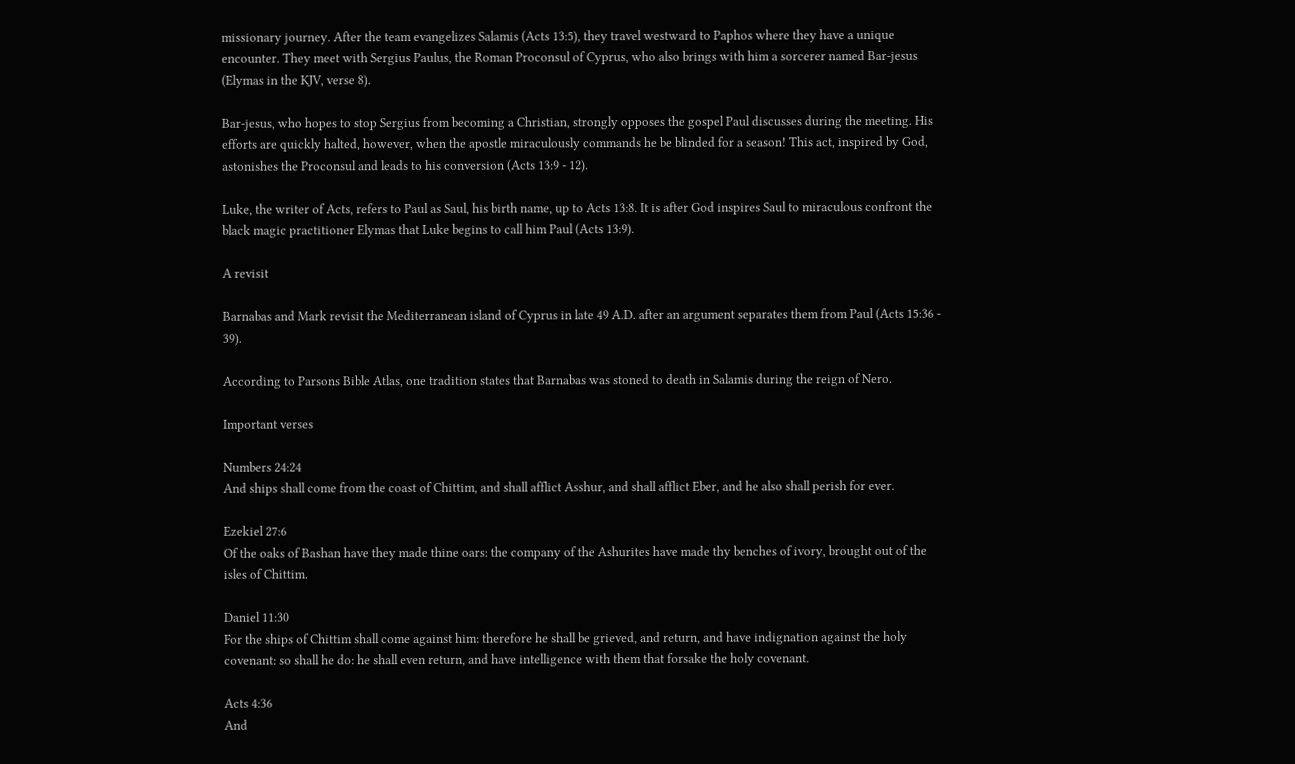missionary journey. After the team evangelizes Salamis (Acts 13:5), they travel westward to Paphos where they have a unique encounter. They meet with Sergius Paulus, the Roman Proconsul of Cyprus, who also brings with him a sorcerer named Bar-jesus (Elymas in the KJV, verse 8).

Bar-jesus, who hopes to stop Sergius from becoming a Christian, strongly opposes the gospel Paul discusses during the meeting. His efforts are quickly halted, however, when the apostle miraculously commands he be blinded for a season! This act, inspired by God, astonishes the Proconsul and leads to his conversion (Acts 13:9 - 12).

Luke, the writer of Acts, refers to Paul as Saul, his birth name, up to Acts 13:8. It is after God inspires Saul to miraculous confront the black magic practitioner Elymas that Luke begins to call him Paul (Acts 13:9).

A revisit

Barnabas and Mark revisit the Mediterranean island of Cyprus in late 49 A.D. after an argument separates them from Paul (Acts 15:36 - 39).

According to Parsons Bible Atlas, one tradition states that Barnabas was stoned to death in Salamis during the reign of Nero.

Important verses

Numbers 24:24
And ships shall come from the coast of Chittim, and shall afflict Asshur, and shall afflict Eber, and he also shall perish for ever.

Ezekiel 27:6
Of the oaks of Bashan have they made thine oars: the company of the Ashurites have made thy benches of ivory, brought out of the isles of Chittim.

Daniel 11:30
For the ships of Chittim shall come against him: therefore he shall be grieved, and return, and have indignation against the holy covenant: so shall he do: he shall even return, and have intelligence with them that forsake the holy covenant.

Acts 4:36
And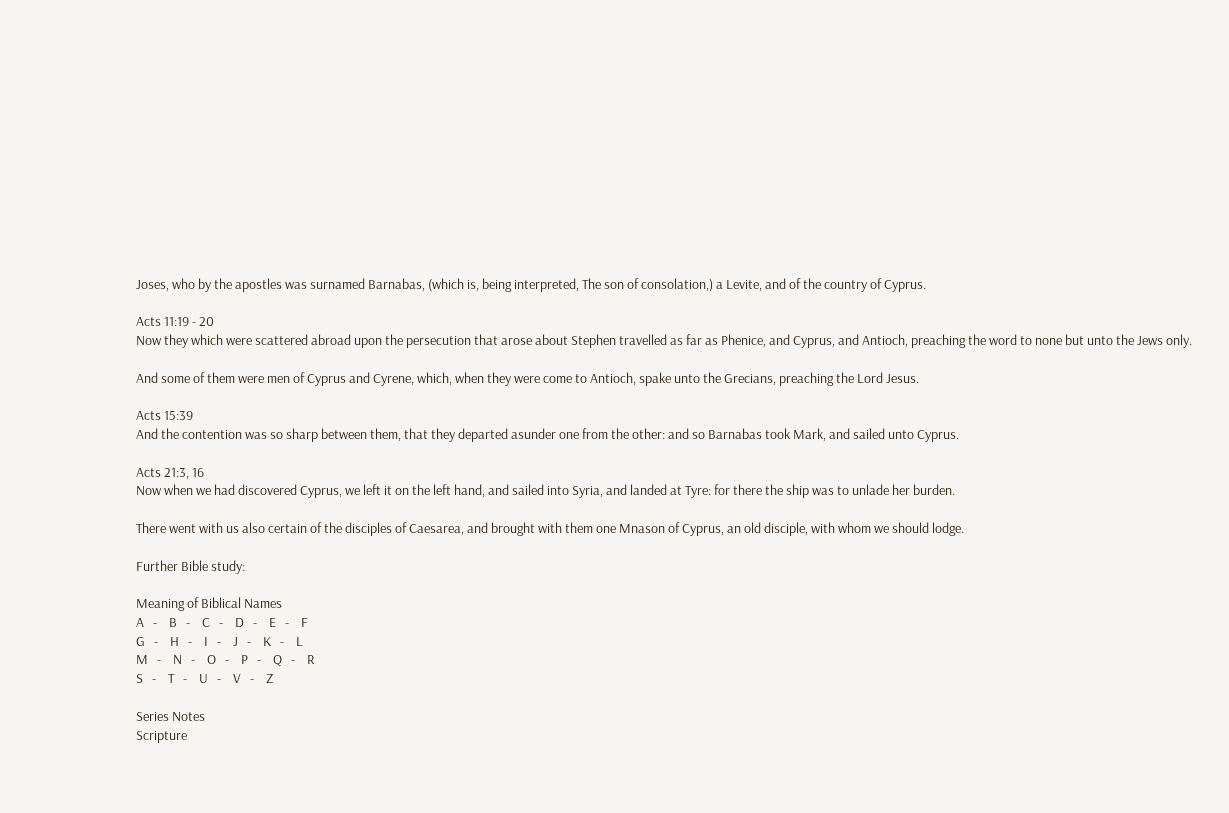Joses, who by the apostles was surnamed Barnabas, (which is, being interpreted, The son of consolation,) a Levite, and of the country of Cyprus.

Acts 11:19 - 20
Now they which were scattered abroad upon the persecution that arose about Stephen travelled as far as Phenice, and Cyprus, and Antioch, preaching the word to none but unto the Jews only.

And some of them were men of Cyprus and Cyrene, which, when they were come to Antioch, spake unto the Grecians, preaching the Lord Jesus.

Acts 15:39
And the contention was so sharp between them, that they departed asunder one from the other: and so Barnabas took Mark, and sailed unto Cyprus.

Acts 21:3, 16
Now when we had discovered Cyprus, we left it on the left hand, and sailed into Syria, and landed at Tyre: for there the ship was to unlade her burden.

There went with us also certain of the disciples of Caesarea, and brought with them one Mnason of Cyprus, an old disciple, with whom we should lodge.

Further Bible study:

Meaning of Biblical Names
A   -    B   -    C   -    D   -    E   -    F
G   -    H   -    I   -    J   -    K   -    L
M   -    N   -    O   -    P   -    Q   -    R
S   -    T   -    U   -    V   -    Z

Series Notes
Scripture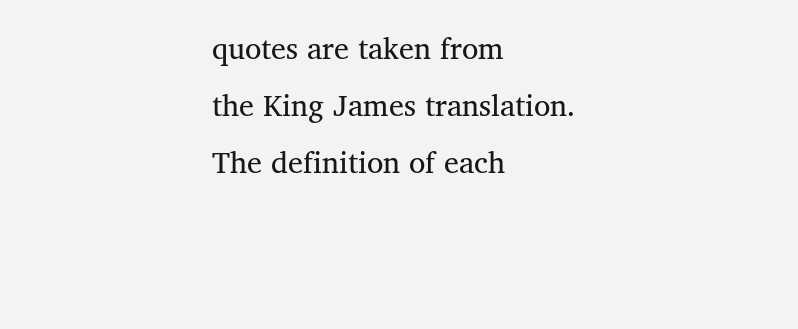quotes are taken from
the King James translation.
The definition of each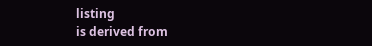listing
is derived from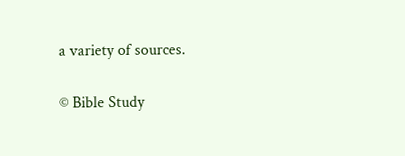a variety of sources.

© Bible Study